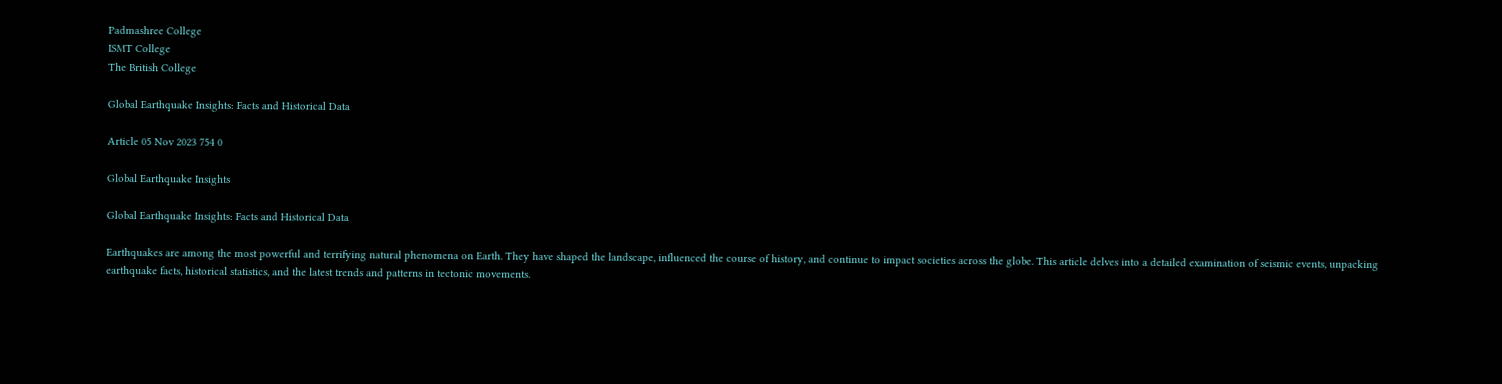Padmashree College
ISMT College
The British College

Global Earthquake Insights: Facts and Historical Data

Article 05 Nov 2023 754 0

Global Earthquake Insights

Global Earthquake Insights: Facts and Historical Data

Earthquakes are among the most powerful and terrifying natural phenomena on Earth. They have shaped the landscape, influenced the course of history, and continue to impact societies across the globe. This article delves into a detailed examination of seismic events, unpacking earthquake facts, historical statistics, and the latest trends and patterns in tectonic movements.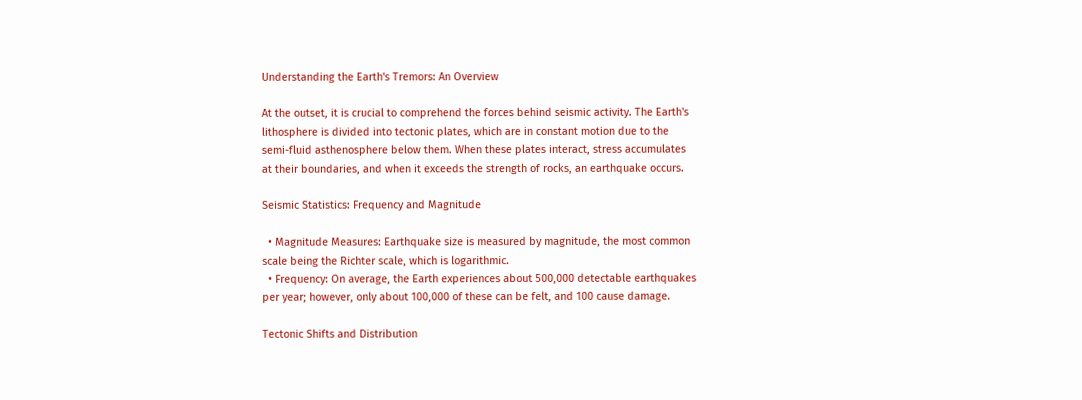Understanding the Earth's Tremors: An Overview

At the outset, it is crucial to comprehend the forces behind seismic activity. The Earth's lithosphere is divided into tectonic plates, which are in constant motion due to the semi-fluid asthenosphere below them. When these plates interact, stress accumulates at their boundaries, and when it exceeds the strength of rocks, an earthquake occurs.

Seismic Statistics: Frequency and Magnitude

  • Magnitude Measures: Earthquake size is measured by magnitude, the most common scale being the Richter scale, which is logarithmic.
  • Frequency: On average, the Earth experiences about 500,000 detectable earthquakes per year; however, only about 100,000 of these can be felt, and 100 cause damage.

Tectonic Shifts and Distribution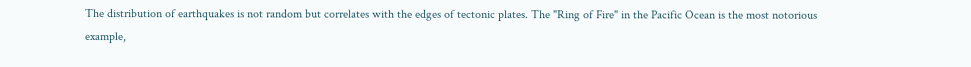The distribution of earthquakes is not random but correlates with the edges of tectonic plates. The "Ring of Fire" in the Pacific Ocean is the most notorious example,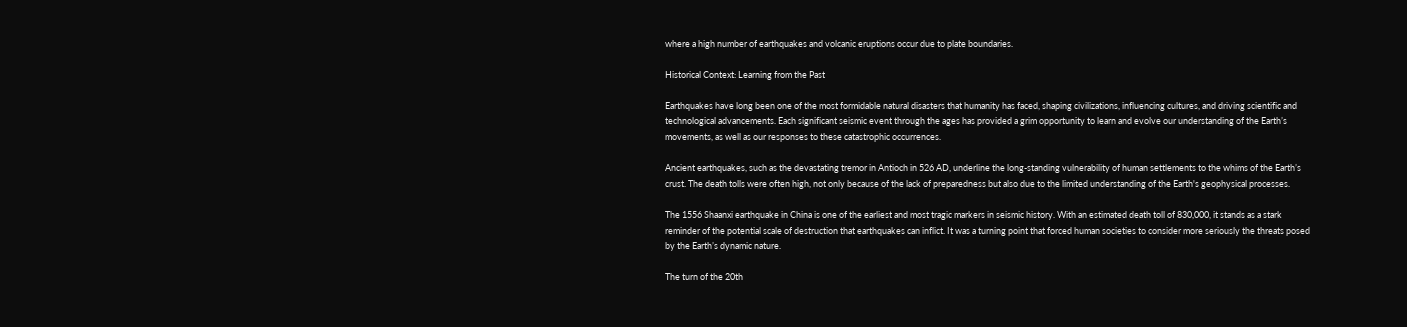where a high number of earthquakes and volcanic eruptions occur due to plate boundaries.

Historical Context: Learning from the Past

Earthquakes have long been one of the most formidable natural disasters that humanity has faced, shaping civilizations, influencing cultures, and driving scientific and technological advancements. Each significant seismic event through the ages has provided a grim opportunity to learn and evolve our understanding of the Earth’s movements, as well as our responses to these catastrophic occurrences.

Ancient earthquakes, such as the devastating tremor in Antioch in 526 AD, underline the long-standing vulnerability of human settlements to the whims of the Earth’s crust. The death tolls were often high, not only because of the lack of preparedness but also due to the limited understanding of the Earth's geophysical processes.

The 1556 Shaanxi earthquake in China is one of the earliest and most tragic markers in seismic history. With an estimated death toll of 830,000, it stands as a stark reminder of the potential scale of destruction that earthquakes can inflict. It was a turning point that forced human societies to consider more seriously the threats posed by the Earth’s dynamic nature.

The turn of the 20th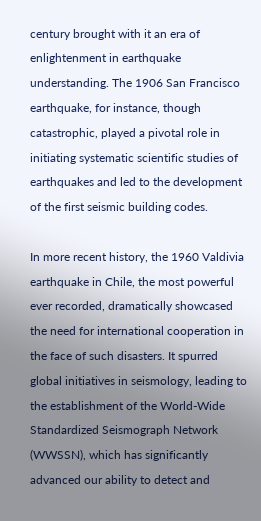century brought with it an era of enlightenment in earthquake understanding. The 1906 San Francisco earthquake, for instance, though catastrophic, played a pivotal role in initiating systematic scientific studies of earthquakes and led to the development of the first seismic building codes.

In more recent history, the 1960 Valdivia earthquake in Chile, the most powerful ever recorded, dramatically showcased the need for international cooperation in the face of such disasters. It spurred global initiatives in seismology, leading to the establishment of the World-Wide Standardized Seismograph Network (WWSSN), which has significantly advanced our ability to detect and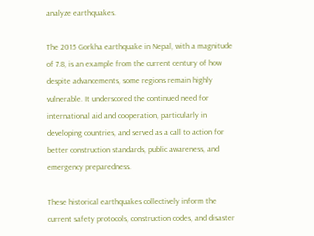analyze earthquakes.

The 2015 Gorkha earthquake in Nepal, with a magnitude of 7.8, is an example from the current century of how despite advancements, some regions remain highly vulnerable. It underscored the continued need for international aid and cooperation, particularly in developing countries, and served as a call to action for better construction standards, public awareness, and emergency preparedness.

These historical earthquakes collectively inform the current safety protocols, construction codes, and disaster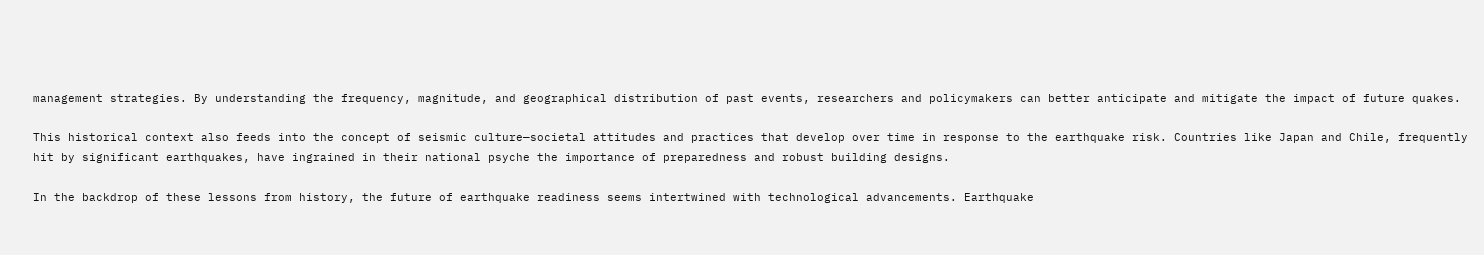management strategies. By understanding the frequency, magnitude, and geographical distribution of past events, researchers and policymakers can better anticipate and mitigate the impact of future quakes.

This historical context also feeds into the concept of seismic culture—societal attitudes and practices that develop over time in response to the earthquake risk. Countries like Japan and Chile, frequently hit by significant earthquakes, have ingrained in their national psyche the importance of preparedness and robust building designs.

In the backdrop of these lessons from history, the future of earthquake readiness seems intertwined with technological advancements. Earthquake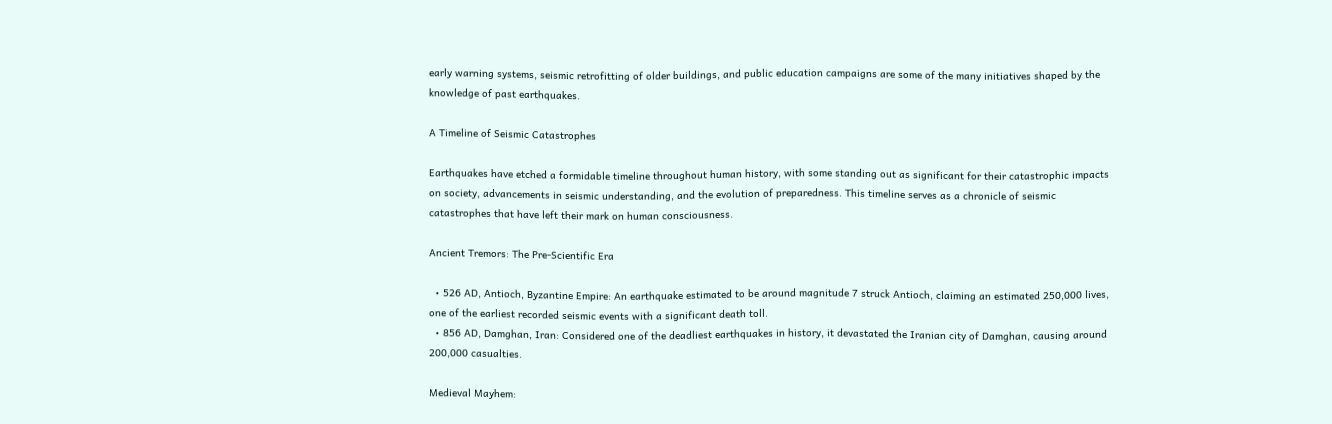early warning systems, seismic retrofitting of older buildings, and public education campaigns are some of the many initiatives shaped by the knowledge of past earthquakes.

A Timeline of Seismic Catastrophes

Earthquakes have etched a formidable timeline throughout human history, with some standing out as significant for their catastrophic impacts on society, advancements in seismic understanding, and the evolution of preparedness. This timeline serves as a chronicle of seismic catastrophes that have left their mark on human consciousness.

Ancient Tremors: The Pre-Scientific Era

  • 526 AD, Antioch, Byzantine Empire: An earthquake estimated to be around magnitude 7 struck Antioch, claiming an estimated 250,000 lives, one of the earliest recorded seismic events with a significant death toll.
  • 856 AD, Damghan, Iran: Considered one of the deadliest earthquakes in history, it devastated the Iranian city of Damghan, causing around 200,000 casualties.

Medieval Mayhem: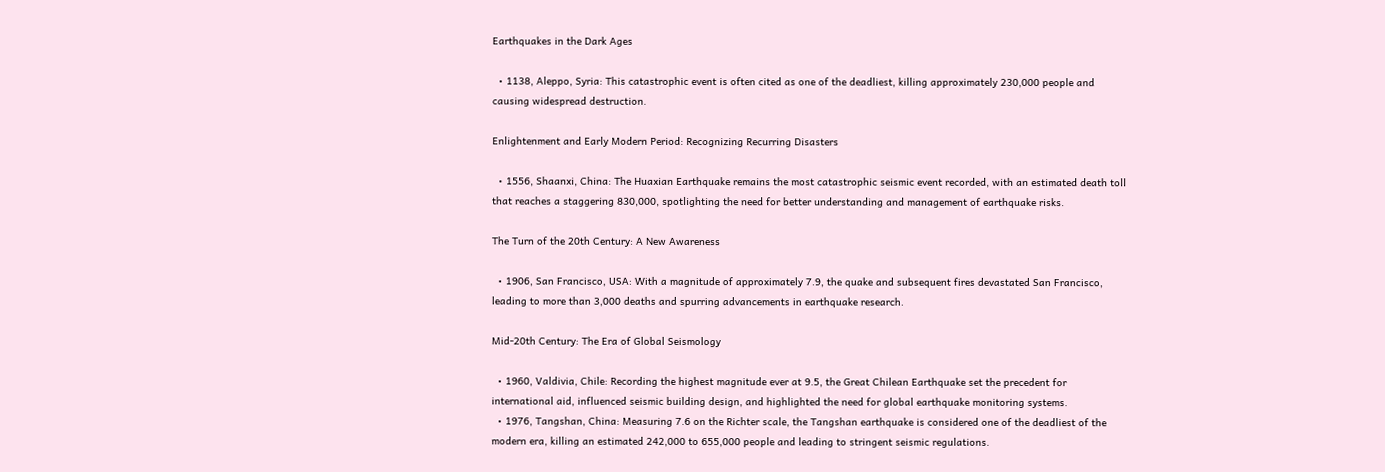Earthquakes in the Dark Ages

  • 1138, Aleppo, Syria: This catastrophic event is often cited as one of the deadliest, killing approximately 230,000 people and causing widespread destruction.

Enlightenment and Early Modern Period: Recognizing Recurring Disasters

  • 1556, Shaanxi, China: The Huaxian Earthquake remains the most catastrophic seismic event recorded, with an estimated death toll that reaches a staggering 830,000, spotlighting the need for better understanding and management of earthquake risks.

The Turn of the 20th Century: A New Awareness

  • 1906, San Francisco, USA: With a magnitude of approximately 7.9, the quake and subsequent fires devastated San Francisco, leading to more than 3,000 deaths and spurring advancements in earthquake research.

Mid-20th Century: The Era of Global Seismology

  • 1960, Valdivia, Chile: Recording the highest magnitude ever at 9.5, the Great Chilean Earthquake set the precedent for international aid, influenced seismic building design, and highlighted the need for global earthquake monitoring systems.
  • 1976, Tangshan, China: Measuring 7.6 on the Richter scale, the Tangshan earthquake is considered one of the deadliest of the modern era, killing an estimated 242,000 to 655,000 people and leading to stringent seismic regulations.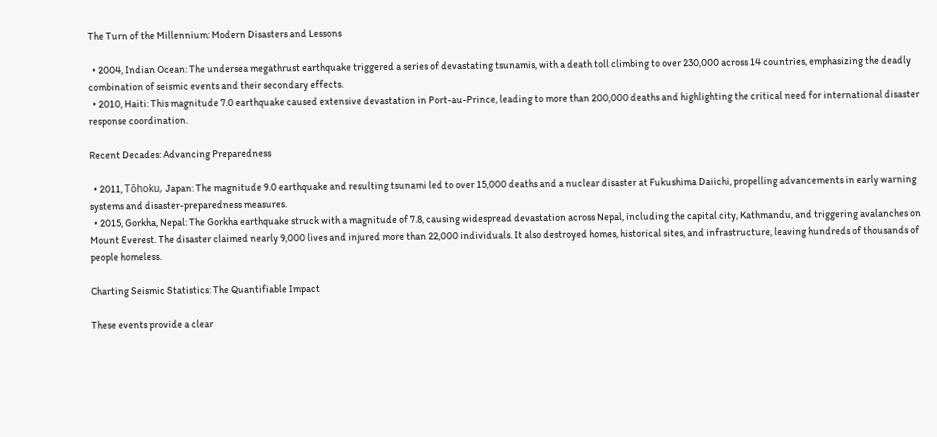The Turn of the Millennium: Modern Disasters and Lessons

  • 2004, Indian Ocean: The undersea megathrust earthquake triggered a series of devastating tsunamis, with a death toll climbing to over 230,000 across 14 countries, emphasizing the deadly combination of seismic events and their secondary effects.
  • 2010, Haiti: This magnitude 7.0 earthquake caused extensive devastation in Port-au-Prince, leading to more than 200,000 deaths and highlighting the critical need for international disaster response coordination.

Recent Decades: Advancing Preparedness

  • 2011, Tōhoku, Japan: The magnitude 9.0 earthquake and resulting tsunami led to over 15,000 deaths and a nuclear disaster at Fukushima Daiichi, propelling advancements in early warning systems and disaster-preparedness measures.
  • 2015, Gorkha, Nepal: The Gorkha earthquake struck with a magnitude of 7.8, causing widespread devastation across Nepal, including the capital city, Kathmandu, and triggering avalanches on Mount Everest. The disaster claimed nearly 9,000 lives and injured more than 22,000 individuals. It also destroyed homes, historical sites, and infrastructure, leaving hundreds of thousands of people homeless.

Charting Seismic Statistics: The Quantifiable Impact

These events provide a clear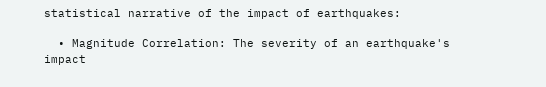statistical narrative of the impact of earthquakes:

  • Magnitude Correlation: The severity of an earthquake's impact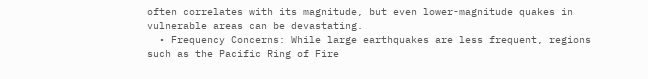often correlates with its magnitude, but even lower-magnitude quakes in vulnerable areas can be devastating.
  • Frequency Concerns: While large earthquakes are less frequent, regions such as the Pacific Ring of Fire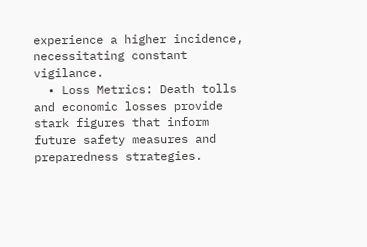experience a higher incidence, necessitating constant vigilance.
  • Loss Metrics: Death tolls and economic losses provide stark figures that inform future safety measures and preparedness strategies.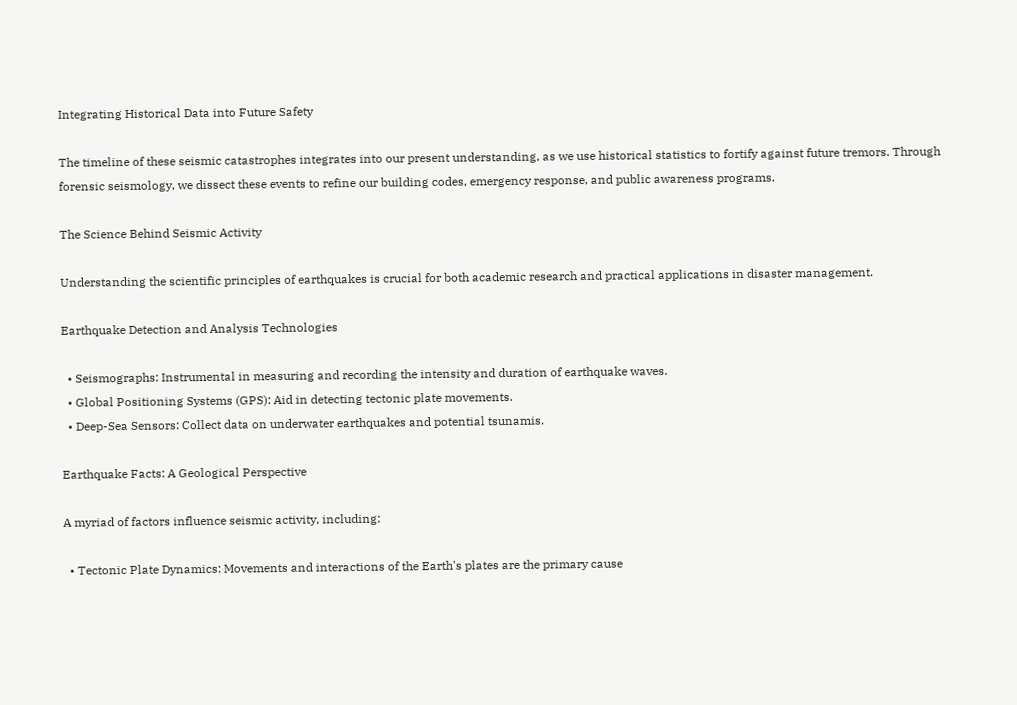Integrating Historical Data into Future Safety

The timeline of these seismic catastrophes integrates into our present understanding, as we use historical statistics to fortify against future tremors. Through forensic seismology, we dissect these events to refine our building codes, emergency response, and public awareness programs.

The Science Behind Seismic Activity

Understanding the scientific principles of earthquakes is crucial for both academic research and practical applications in disaster management.

Earthquake Detection and Analysis Technologies

  • Seismographs: Instrumental in measuring and recording the intensity and duration of earthquake waves.
  • Global Positioning Systems (GPS): Aid in detecting tectonic plate movements.
  • Deep-Sea Sensors: Collect data on underwater earthquakes and potential tsunamis.

Earthquake Facts: A Geological Perspective

A myriad of factors influence seismic activity, including:

  • Tectonic Plate Dynamics: Movements and interactions of the Earth's plates are the primary cause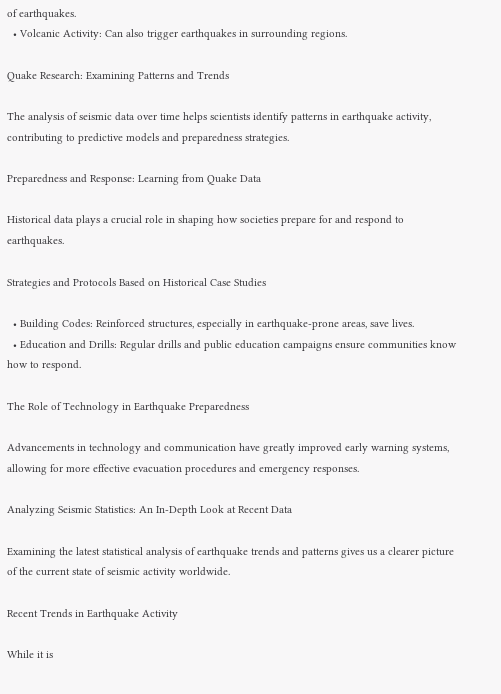of earthquakes.
  • Volcanic Activity: Can also trigger earthquakes in surrounding regions.

Quake Research: Examining Patterns and Trends

The analysis of seismic data over time helps scientists identify patterns in earthquake activity, contributing to predictive models and preparedness strategies.

Preparedness and Response: Learning from Quake Data

Historical data plays a crucial role in shaping how societies prepare for and respond to earthquakes.

Strategies and Protocols Based on Historical Case Studies

  • Building Codes: Reinforced structures, especially in earthquake-prone areas, save lives.
  • Education and Drills: Regular drills and public education campaigns ensure communities know how to respond.

The Role of Technology in Earthquake Preparedness

Advancements in technology and communication have greatly improved early warning systems, allowing for more effective evacuation procedures and emergency responses.

Analyzing Seismic Statistics: An In-Depth Look at Recent Data

Examining the latest statistical analysis of earthquake trends and patterns gives us a clearer picture of the current state of seismic activity worldwide.

Recent Trends in Earthquake Activity

While it is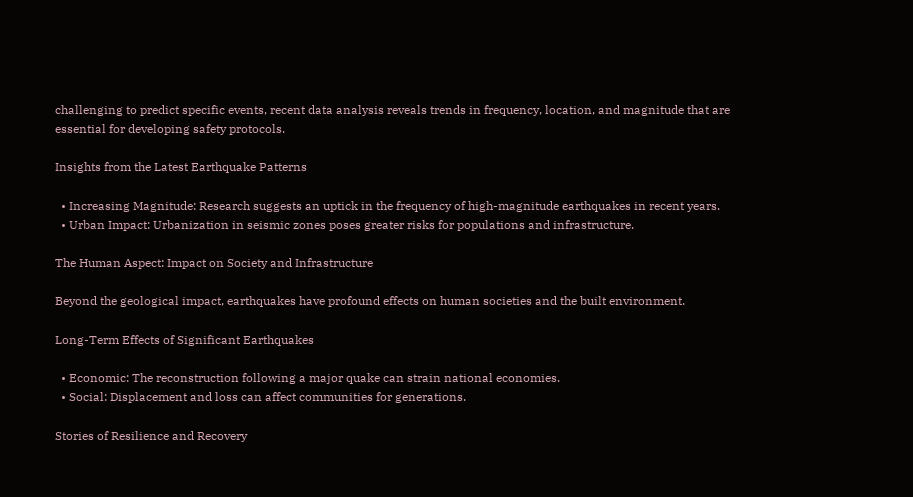challenging to predict specific events, recent data analysis reveals trends in frequency, location, and magnitude that are essential for developing safety protocols.

Insights from the Latest Earthquake Patterns

  • Increasing Magnitude: Research suggests an uptick in the frequency of high-magnitude earthquakes in recent years.
  • Urban Impact: Urbanization in seismic zones poses greater risks for populations and infrastructure.

The Human Aspect: Impact on Society and Infrastructure

Beyond the geological impact, earthquakes have profound effects on human societies and the built environment.

Long-Term Effects of Significant Earthquakes

  • Economic: The reconstruction following a major quake can strain national economies.
  • Social: Displacement and loss can affect communities for generations.

Stories of Resilience and Recovery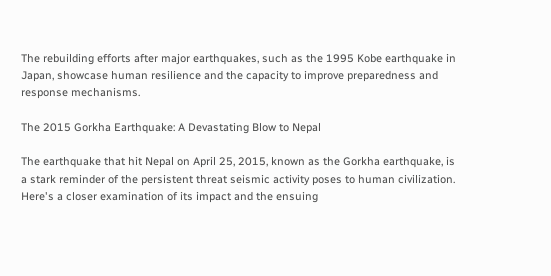The rebuilding efforts after major earthquakes, such as the 1995 Kobe earthquake in Japan, showcase human resilience and the capacity to improve preparedness and response mechanisms.

The 2015 Gorkha Earthquake: A Devastating Blow to Nepal

The earthquake that hit Nepal on April 25, 2015, known as the Gorkha earthquake, is a stark reminder of the persistent threat seismic activity poses to human civilization. Here's a closer examination of its impact and the ensuing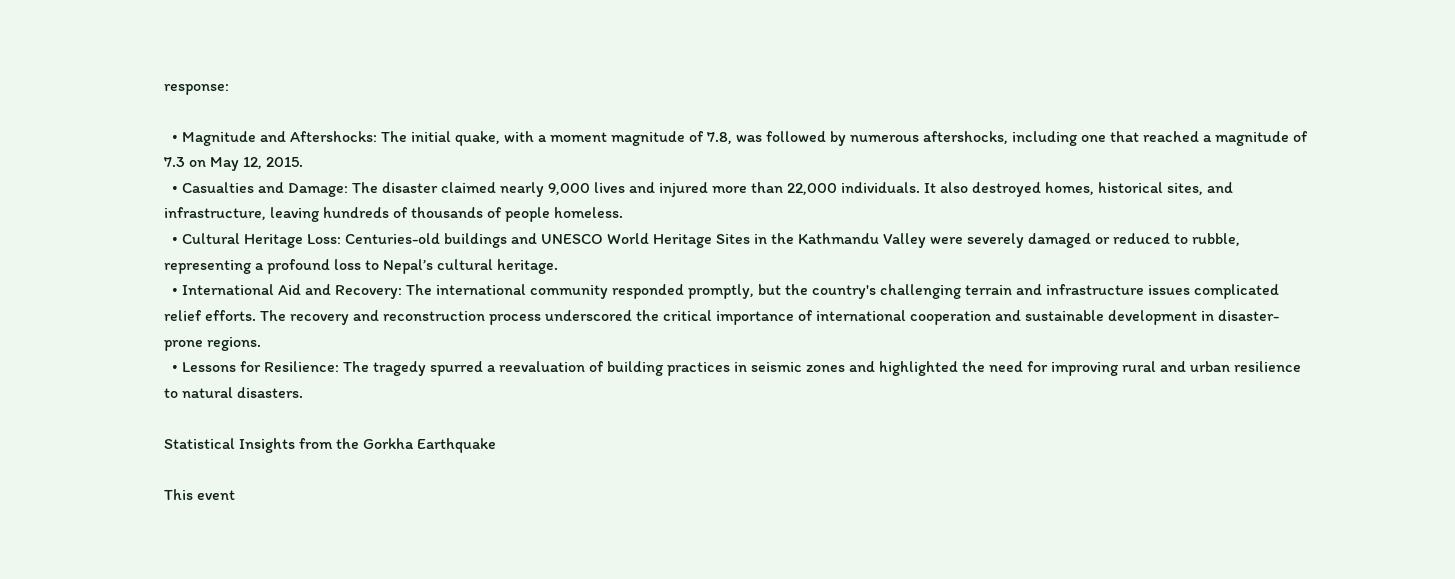response:

  • Magnitude and Aftershocks: The initial quake, with a moment magnitude of 7.8, was followed by numerous aftershocks, including one that reached a magnitude of 7.3 on May 12, 2015.
  • Casualties and Damage: The disaster claimed nearly 9,000 lives and injured more than 22,000 individuals. It also destroyed homes, historical sites, and infrastructure, leaving hundreds of thousands of people homeless.
  • Cultural Heritage Loss: Centuries-old buildings and UNESCO World Heritage Sites in the Kathmandu Valley were severely damaged or reduced to rubble, representing a profound loss to Nepal’s cultural heritage.
  • International Aid and Recovery: The international community responded promptly, but the country's challenging terrain and infrastructure issues complicated relief efforts. The recovery and reconstruction process underscored the critical importance of international cooperation and sustainable development in disaster-prone regions.
  • Lessons for Resilience: The tragedy spurred a reevaluation of building practices in seismic zones and highlighted the need for improving rural and urban resilience to natural disasters.

Statistical Insights from the Gorkha Earthquake

This event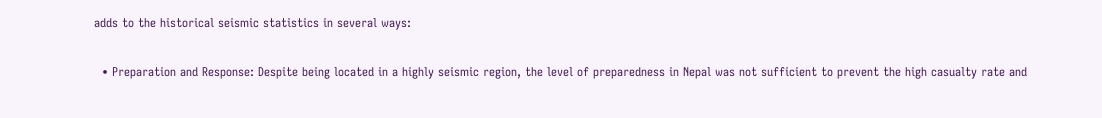adds to the historical seismic statistics in several ways:

  • Preparation and Response: Despite being located in a highly seismic region, the level of preparedness in Nepal was not sufficient to prevent the high casualty rate and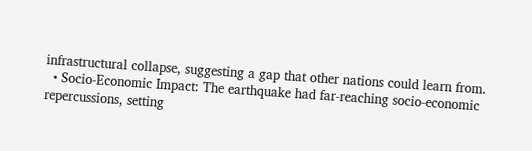infrastructural collapse, suggesting a gap that other nations could learn from.
  • Socio-Economic Impact: The earthquake had far-reaching socio-economic repercussions, setting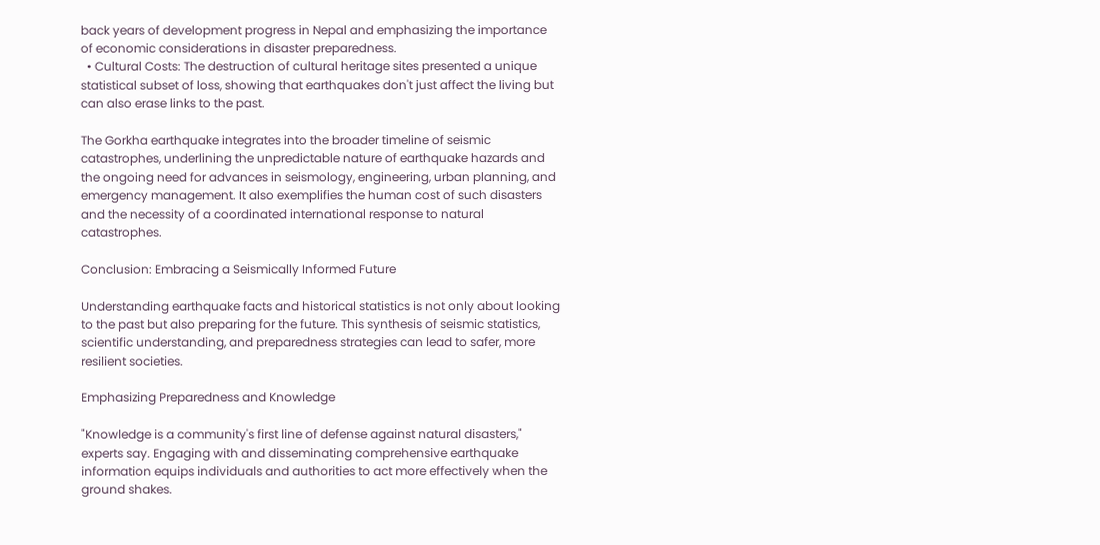back years of development progress in Nepal and emphasizing the importance of economic considerations in disaster preparedness.
  • Cultural Costs: The destruction of cultural heritage sites presented a unique statistical subset of loss, showing that earthquakes don't just affect the living but can also erase links to the past.

The Gorkha earthquake integrates into the broader timeline of seismic catastrophes, underlining the unpredictable nature of earthquake hazards and the ongoing need for advances in seismology, engineering, urban planning, and emergency management. It also exemplifies the human cost of such disasters and the necessity of a coordinated international response to natural catastrophes.

Conclusion: Embracing a Seismically Informed Future

Understanding earthquake facts and historical statistics is not only about looking to the past but also preparing for the future. This synthesis of seismic statistics, scientific understanding, and preparedness strategies can lead to safer, more resilient societies.

Emphasizing Preparedness and Knowledge

"Knowledge is a community's first line of defense against natural disasters," experts say. Engaging with and disseminating comprehensive earthquake information equips individuals and authorities to act more effectively when the ground shakes.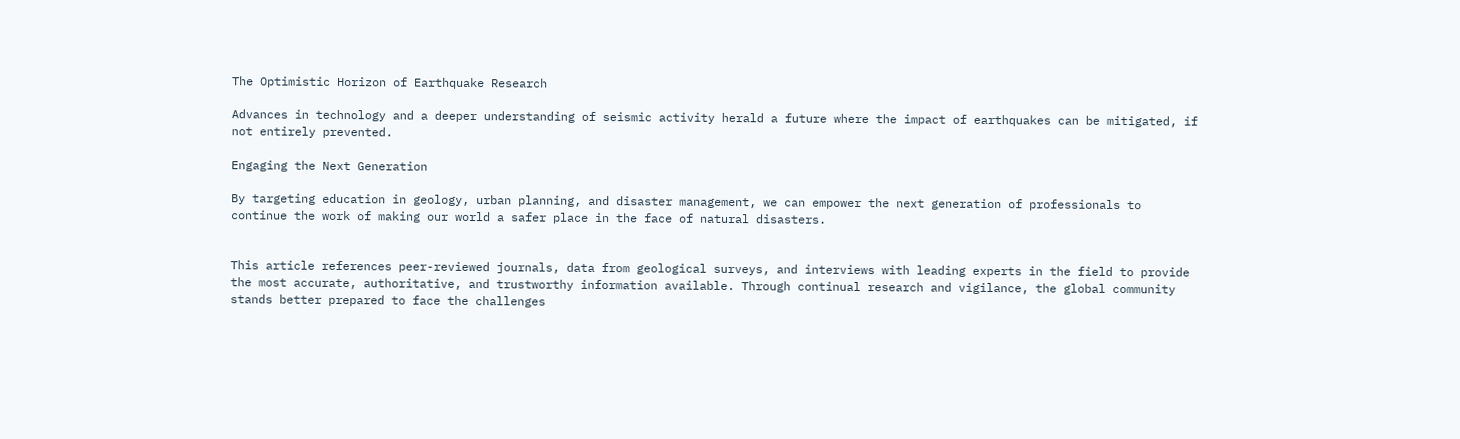The Optimistic Horizon of Earthquake Research

Advances in technology and a deeper understanding of seismic activity herald a future where the impact of earthquakes can be mitigated, if not entirely prevented.

Engaging the Next Generation

By targeting education in geology, urban planning, and disaster management, we can empower the next generation of professionals to continue the work of making our world a safer place in the face of natural disasters.


This article references peer-reviewed journals, data from geological surveys, and interviews with leading experts in the field to provide the most accurate, authoritative, and trustworthy information available. Through continual research and vigilance, the global community stands better prepared to face the challenges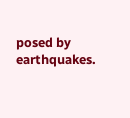posed by earthquakes.